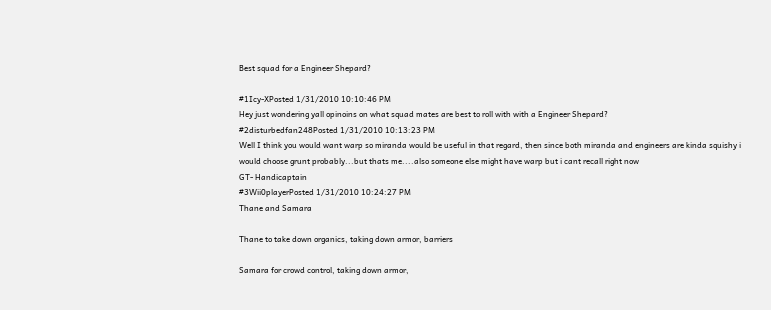Best squad for a Engineer Shepard?

#1Icy-XPosted 1/31/2010 10:10:46 PM
Hey just wondering yall opinoins on what squad mates are best to roll with with a Engineer Shepard?
#2disturbedfan248Posted 1/31/2010 10:13:23 PM
Well I think you would want warp so miranda would be useful in that regard, then since both miranda and engineers are kinda squishy i would choose grunt probably...but thats me....also someone else might have warp but i cant recall right now
GT- Handicaptain
#3Wii0playerPosted 1/31/2010 10:24:27 PM
Thane and Samara

Thane to take down organics, taking down armor, barriers

Samara for crowd control, taking down armor,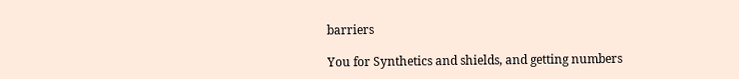barriers

You for Synthetics and shields, and getting numbers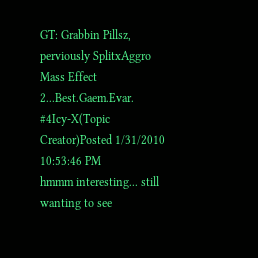GT: Grabbin Pillsz, perviously SplitxAggro
Mass Effect 2...Best.Gaem.Evar.
#4Icy-X(Topic Creator)Posted 1/31/2010 10:53:46 PM
hmmm interesting... still wanting to see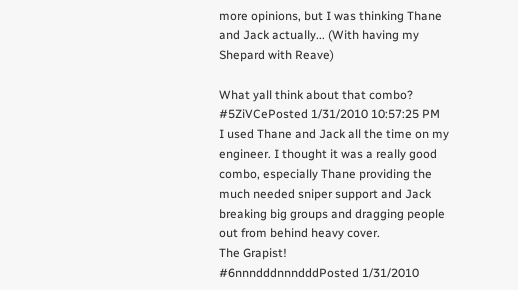more opinions, but I was thinking Thane and Jack actually... (With having my Shepard with Reave)

What yall think about that combo?
#5ZiVCePosted 1/31/2010 10:57:25 PM
I used Thane and Jack all the time on my engineer. I thought it was a really good combo, especially Thane providing the much needed sniper support and Jack breaking big groups and dragging people out from behind heavy cover.
The Grapist!
#6nnndddnnndddPosted 1/31/2010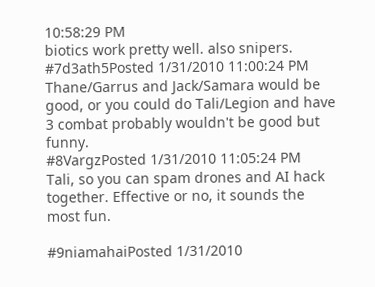10:58:29 PM
biotics work pretty well. also snipers.
#7d3ath5Posted 1/31/2010 11:00:24 PM
Thane/Garrus and Jack/Samara would be good, or you could do Tali/Legion and have 3 combat probably wouldn't be good but funny.
#8VargzPosted 1/31/2010 11:05:24 PM
Tali, so you can spam drones and AI hack together. Effective or no, it sounds the most fun.

#9niamahaiPosted 1/31/2010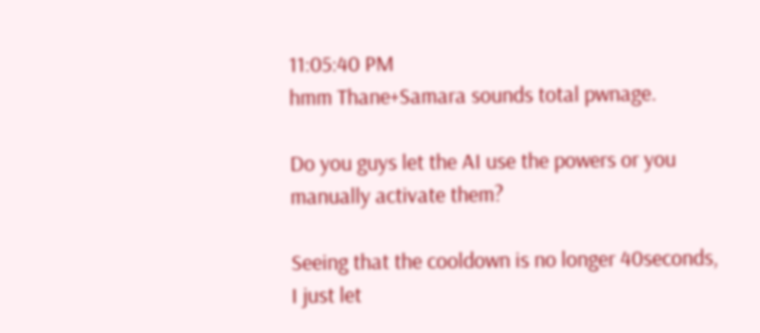11:05:40 PM
hmm Thane+Samara sounds total pwnage.

Do you guys let the AI use the powers or you manually activate them?

Seeing that the cooldown is no longer 40seconds, I just let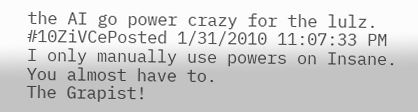the AI go power crazy for the lulz.
#10ZiVCePosted 1/31/2010 11:07:33 PM
I only manually use powers on Insane. You almost have to.
The Grapist!